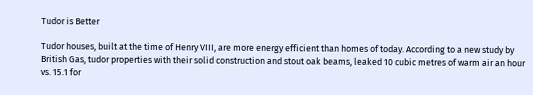Tudor is Better

Tudor houses, built at the time of Henry VIII, are more energy efficient than homes of today. According to a new study by British Gas, tudor properties with their solid construction and stout oak beams, leaked 10 cubic metres of warm air an hour vs. 15.1 for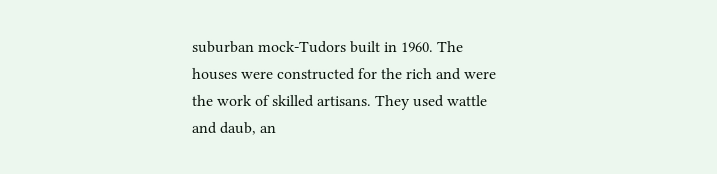suburban mock-Tudors built in 1960. The houses were constructed for the rich and were the work of skilled artisans. They used wattle and daub, an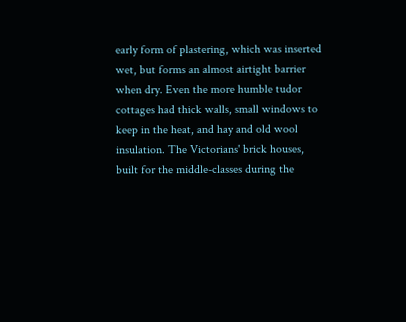early form of plastering, which was inserted wet, but forms an almost airtight barrier when dry. Even the more humble tudor cottages had thick walls, small windows to keep in the heat, and hay and old wool insulation. The Victorians' brick houses, built for the middle-classes during the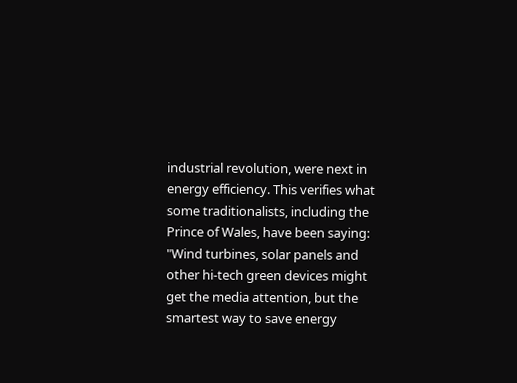industrial revolution, were next in energy efficiency. This verifies what some traditionalists, including the Prince of Wales, have been saying: "Wind turbines, solar panels and other hi-tech green devices might get the media attention, but the smartest way to save energy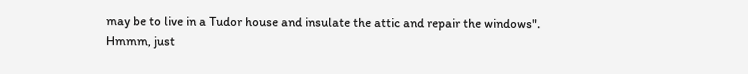may be to live in a Tudor house and insulate the attic and repair the windows". Hmmm, just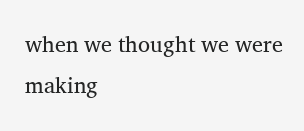when we thought we were making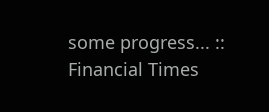some progress... :: Financial Times